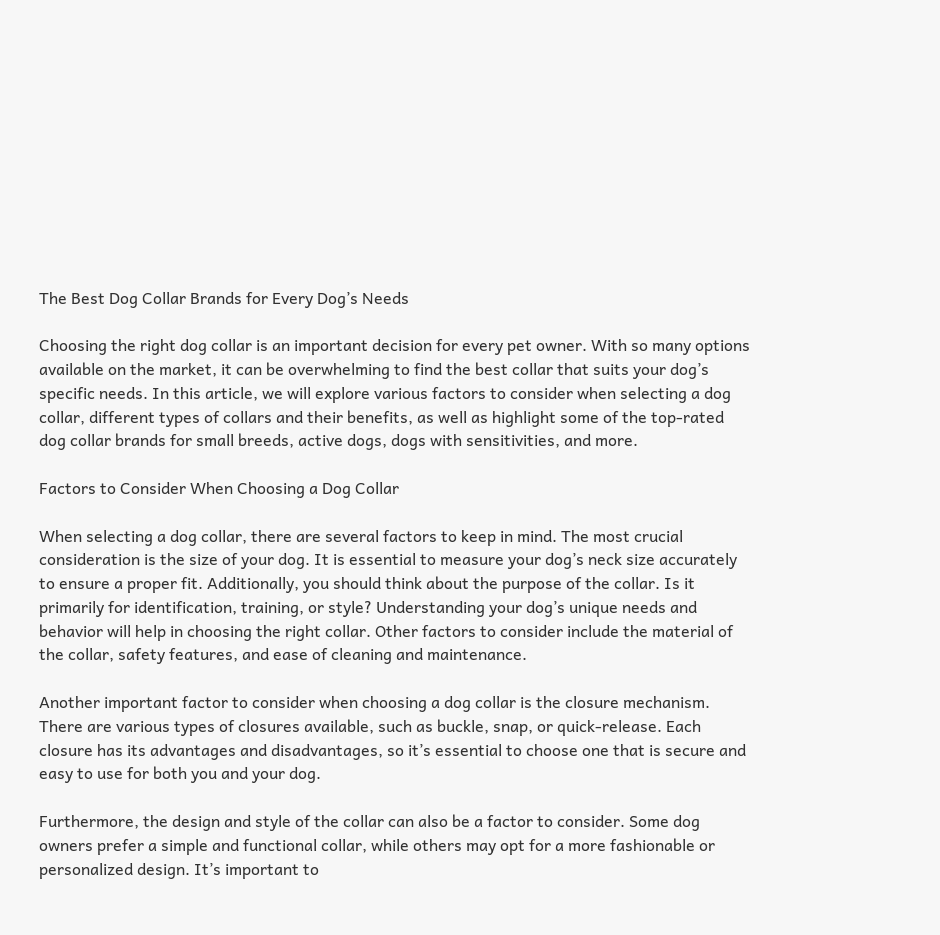The Best Dog Collar Brands for Every Dog’s Needs

Choosing the right dog collar is an important decision for every pet owner. With so many options available on the market, it can be overwhelming to find the best collar that suits your dog’s specific needs. In this article, we will explore various factors to consider when selecting a dog collar, different types of collars and their benefits, as well as highlight some of the top-rated dog collar brands for small breeds, active dogs, dogs with sensitivities, and more.

Factors to Consider When Choosing a Dog Collar

When selecting a dog collar, there are several factors to keep in mind. The most crucial consideration is the size of your dog. It is essential to measure your dog’s neck size accurately to ensure a proper fit. Additionally, you should think about the purpose of the collar. Is it primarily for identification, training, or style? Understanding your dog’s unique needs and behavior will help in choosing the right collar. Other factors to consider include the material of the collar, safety features, and ease of cleaning and maintenance.

Another important factor to consider when choosing a dog collar is the closure mechanism. There are various types of closures available, such as buckle, snap, or quick-release. Each closure has its advantages and disadvantages, so it’s essential to choose one that is secure and easy to use for both you and your dog.

Furthermore, the design and style of the collar can also be a factor to consider. Some dog owners prefer a simple and functional collar, while others may opt for a more fashionable or personalized design. It’s important to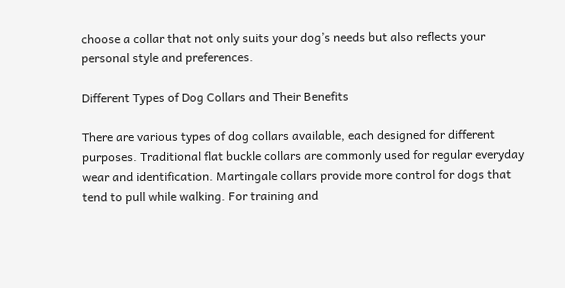choose a collar that not only suits your dog’s needs but also reflects your personal style and preferences.

Different Types of Dog Collars and Their Benefits

There are various types of dog collars available, each designed for different purposes. Traditional flat buckle collars are commonly used for regular everyday wear and identification. Martingale collars provide more control for dogs that tend to pull while walking. For training and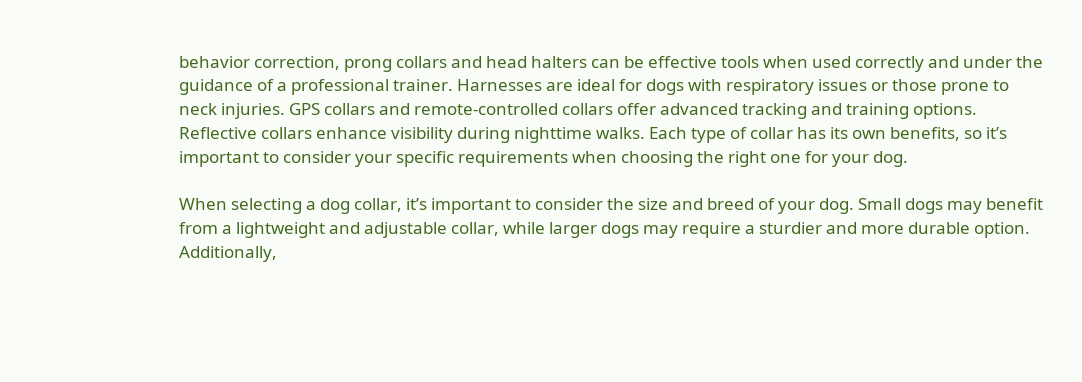behavior correction, prong collars and head halters can be effective tools when used correctly and under the guidance of a professional trainer. Harnesses are ideal for dogs with respiratory issues or those prone to neck injuries. GPS collars and remote-controlled collars offer advanced tracking and training options. Reflective collars enhance visibility during nighttime walks. Each type of collar has its own benefits, so it’s important to consider your specific requirements when choosing the right one for your dog.

When selecting a dog collar, it’s important to consider the size and breed of your dog. Small dogs may benefit from a lightweight and adjustable collar, while larger dogs may require a sturdier and more durable option. Additionally,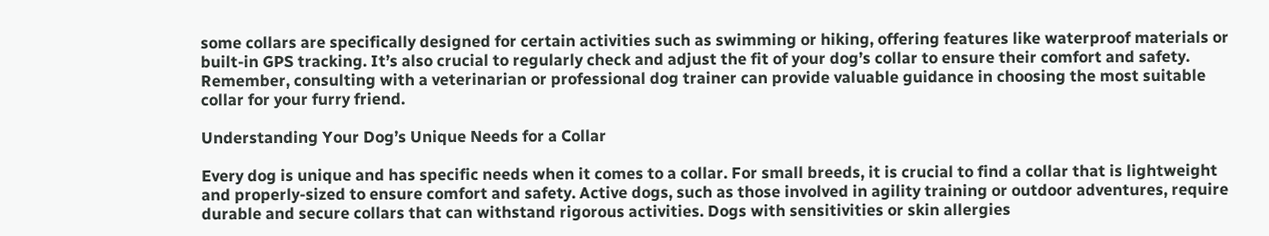some collars are specifically designed for certain activities such as swimming or hiking, offering features like waterproof materials or built-in GPS tracking. It’s also crucial to regularly check and adjust the fit of your dog’s collar to ensure their comfort and safety. Remember, consulting with a veterinarian or professional dog trainer can provide valuable guidance in choosing the most suitable collar for your furry friend.

Understanding Your Dog’s Unique Needs for a Collar

Every dog is unique and has specific needs when it comes to a collar. For small breeds, it is crucial to find a collar that is lightweight and properly-sized to ensure comfort and safety. Active dogs, such as those involved in agility training or outdoor adventures, require durable and secure collars that can withstand rigorous activities. Dogs with sensitivities or skin allergies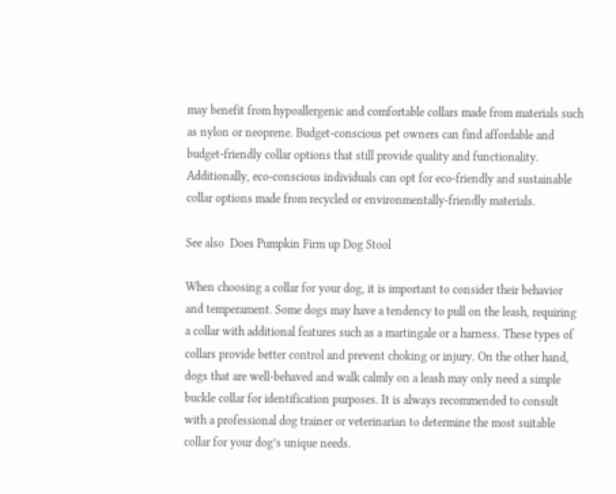may benefit from hypoallergenic and comfortable collars made from materials such as nylon or neoprene. Budget-conscious pet owners can find affordable and budget-friendly collar options that still provide quality and functionality. Additionally, eco-conscious individuals can opt for eco-friendly and sustainable collar options made from recycled or environmentally-friendly materials.

See also  Does Pumpkin Firm up Dog Stool

When choosing a collar for your dog, it is important to consider their behavior and temperament. Some dogs may have a tendency to pull on the leash, requiring a collar with additional features such as a martingale or a harness. These types of collars provide better control and prevent choking or injury. On the other hand, dogs that are well-behaved and walk calmly on a leash may only need a simple buckle collar for identification purposes. It is always recommended to consult with a professional dog trainer or veterinarian to determine the most suitable collar for your dog’s unique needs.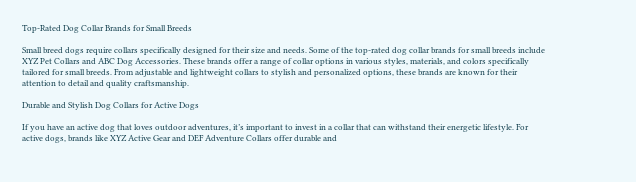Top-Rated Dog Collar Brands for Small Breeds

Small breed dogs require collars specifically designed for their size and needs. Some of the top-rated dog collar brands for small breeds include XYZ Pet Collars and ABC Dog Accessories. These brands offer a range of collar options in various styles, materials, and colors specifically tailored for small breeds. From adjustable and lightweight collars to stylish and personalized options, these brands are known for their attention to detail and quality craftsmanship.

Durable and Stylish Dog Collars for Active Dogs

If you have an active dog that loves outdoor adventures, it’s important to invest in a collar that can withstand their energetic lifestyle. For active dogs, brands like XYZ Active Gear and DEF Adventure Collars offer durable and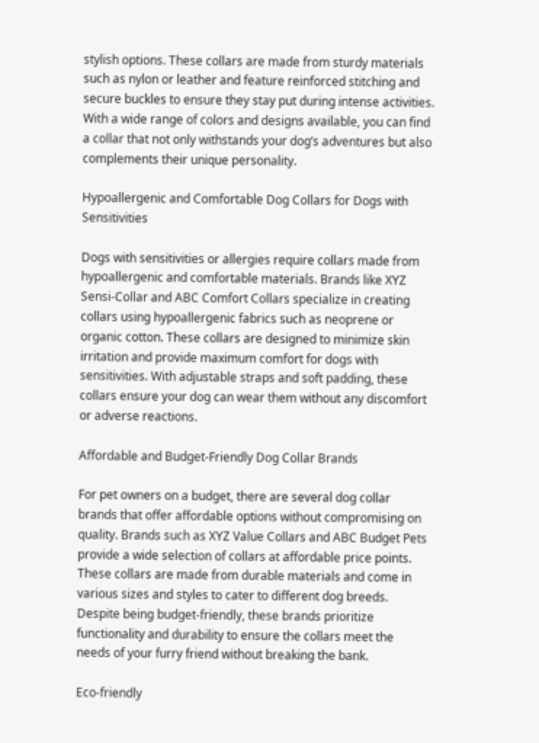stylish options. These collars are made from sturdy materials such as nylon or leather and feature reinforced stitching and secure buckles to ensure they stay put during intense activities. With a wide range of colors and designs available, you can find a collar that not only withstands your dog’s adventures but also complements their unique personality.

Hypoallergenic and Comfortable Dog Collars for Dogs with Sensitivities

Dogs with sensitivities or allergies require collars made from hypoallergenic and comfortable materials. Brands like XYZ Sensi-Collar and ABC Comfort Collars specialize in creating collars using hypoallergenic fabrics such as neoprene or organic cotton. These collars are designed to minimize skin irritation and provide maximum comfort for dogs with sensitivities. With adjustable straps and soft padding, these collars ensure your dog can wear them without any discomfort or adverse reactions.

Affordable and Budget-Friendly Dog Collar Brands

For pet owners on a budget, there are several dog collar brands that offer affordable options without compromising on quality. Brands such as XYZ Value Collars and ABC Budget Pets provide a wide selection of collars at affordable price points. These collars are made from durable materials and come in various sizes and styles to cater to different dog breeds. Despite being budget-friendly, these brands prioritize functionality and durability to ensure the collars meet the needs of your furry friend without breaking the bank.

Eco-friendly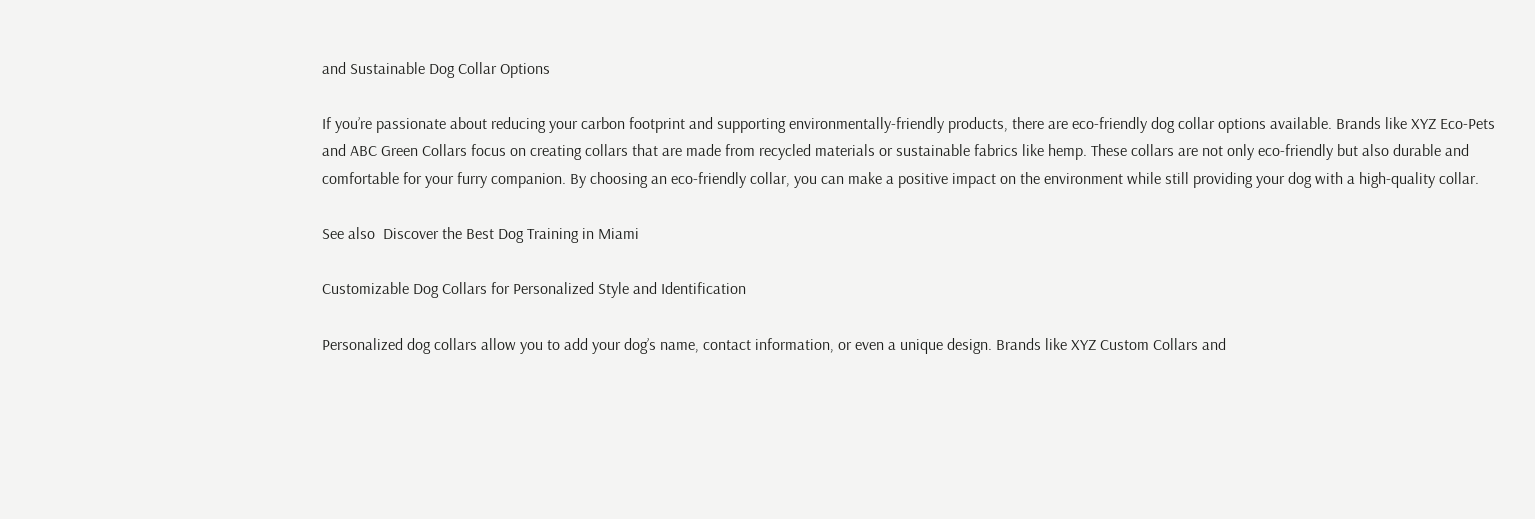and Sustainable Dog Collar Options

If you’re passionate about reducing your carbon footprint and supporting environmentally-friendly products, there are eco-friendly dog collar options available. Brands like XYZ Eco-Pets and ABC Green Collars focus on creating collars that are made from recycled materials or sustainable fabrics like hemp. These collars are not only eco-friendly but also durable and comfortable for your furry companion. By choosing an eco-friendly collar, you can make a positive impact on the environment while still providing your dog with a high-quality collar.

See also  Discover the Best Dog Training in Miami

Customizable Dog Collars for Personalized Style and Identification

Personalized dog collars allow you to add your dog’s name, contact information, or even a unique design. Brands like XYZ Custom Collars and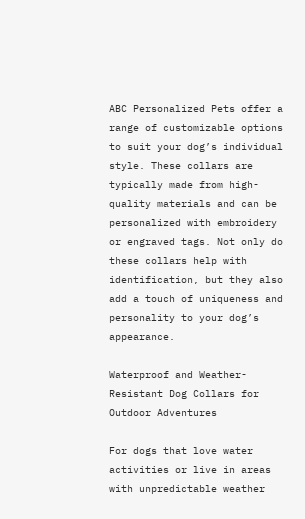ABC Personalized Pets offer a range of customizable options to suit your dog’s individual style. These collars are typically made from high-quality materials and can be personalized with embroidery or engraved tags. Not only do these collars help with identification, but they also add a touch of uniqueness and personality to your dog’s appearance.

Waterproof and Weather-Resistant Dog Collars for Outdoor Adventures

For dogs that love water activities or live in areas with unpredictable weather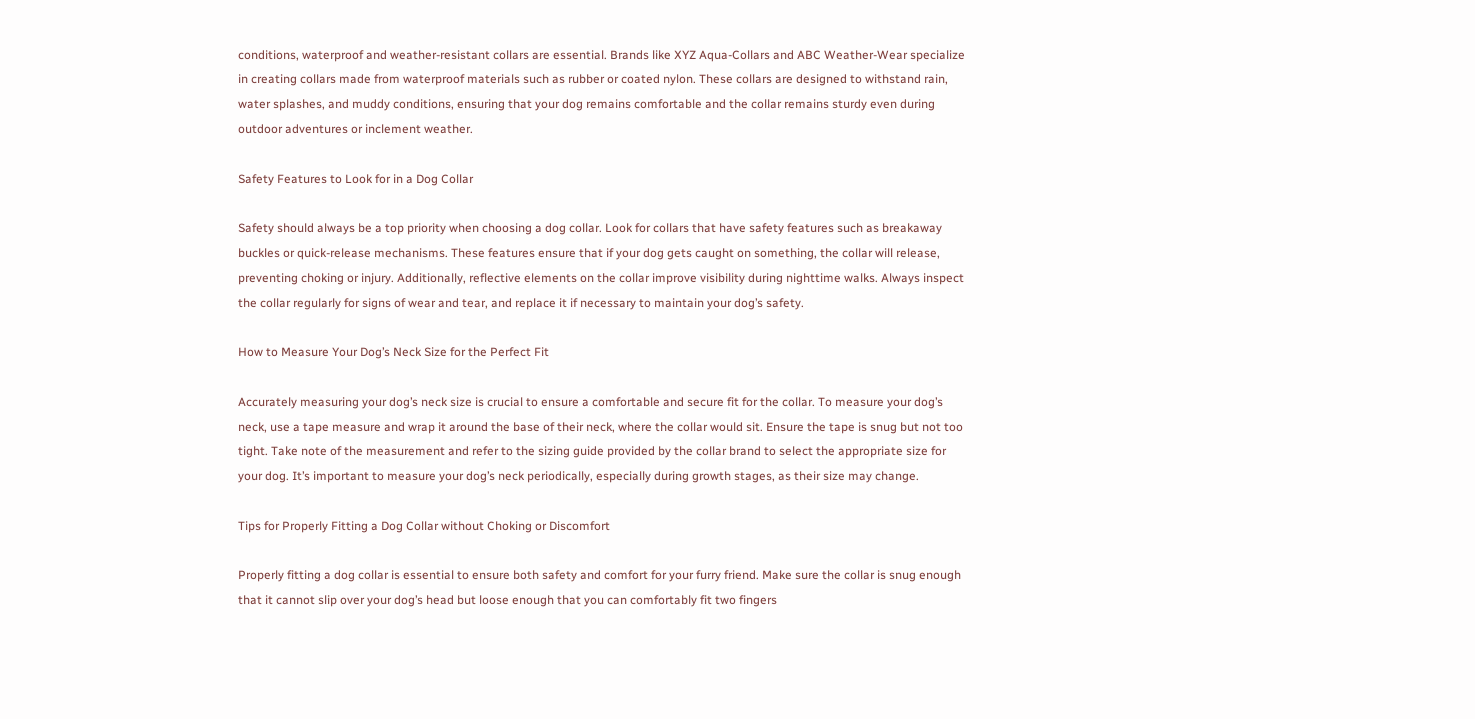conditions, waterproof and weather-resistant collars are essential. Brands like XYZ Aqua-Collars and ABC Weather-Wear specialize in creating collars made from waterproof materials such as rubber or coated nylon. These collars are designed to withstand rain, water splashes, and muddy conditions, ensuring that your dog remains comfortable and the collar remains sturdy even during outdoor adventures or inclement weather.

Safety Features to Look for in a Dog Collar

Safety should always be a top priority when choosing a dog collar. Look for collars that have safety features such as breakaway buckles or quick-release mechanisms. These features ensure that if your dog gets caught on something, the collar will release, preventing choking or injury. Additionally, reflective elements on the collar improve visibility during nighttime walks. Always inspect the collar regularly for signs of wear and tear, and replace it if necessary to maintain your dog’s safety.

How to Measure Your Dog’s Neck Size for the Perfect Fit

Accurately measuring your dog’s neck size is crucial to ensure a comfortable and secure fit for the collar. To measure your dog’s neck, use a tape measure and wrap it around the base of their neck, where the collar would sit. Ensure the tape is snug but not too tight. Take note of the measurement and refer to the sizing guide provided by the collar brand to select the appropriate size for your dog. It’s important to measure your dog’s neck periodically, especially during growth stages, as their size may change.

Tips for Properly Fitting a Dog Collar without Choking or Discomfort

Properly fitting a dog collar is essential to ensure both safety and comfort for your furry friend. Make sure the collar is snug enough that it cannot slip over your dog’s head but loose enough that you can comfortably fit two fingers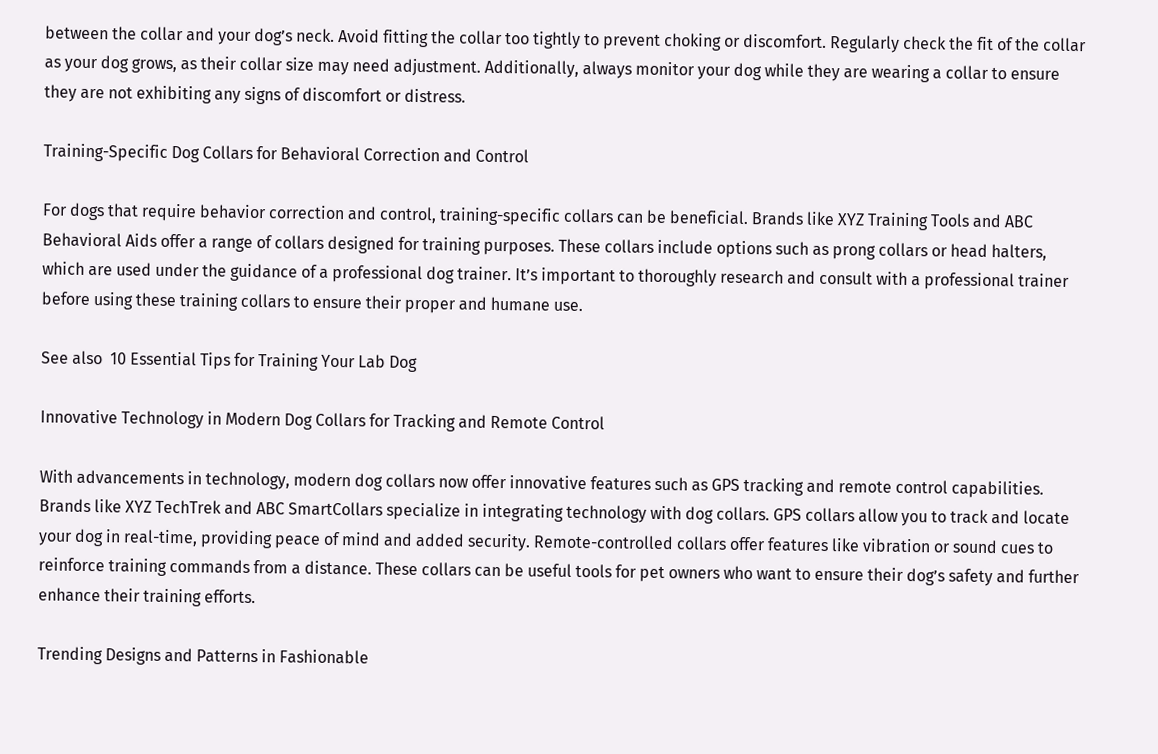between the collar and your dog’s neck. Avoid fitting the collar too tightly to prevent choking or discomfort. Regularly check the fit of the collar as your dog grows, as their collar size may need adjustment. Additionally, always monitor your dog while they are wearing a collar to ensure they are not exhibiting any signs of discomfort or distress.

Training-Specific Dog Collars for Behavioral Correction and Control

For dogs that require behavior correction and control, training-specific collars can be beneficial. Brands like XYZ Training Tools and ABC Behavioral Aids offer a range of collars designed for training purposes. These collars include options such as prong collars or head halters, which are used under the guidance of a professional dog trainer. It’s important to thoroughly research and consult with a professional trainer before using these training collars to ensure their proper and humane use.

See also  10 Essential Tips for Training Your Lab Dog

Innovative Technology in Modern Dog Collars for Tracking and Remote Control

With advancements in technology, modern dog collars now offer innovative features such as GPS tracking and remote control capabilities. Brands like XYZ TechTrek and ABC SmartCollars specialize in integrating technology with dog collars. GPS collars allow you to track and locate your dog in real-time, providing peace of mind and added security. Remote-controlled collars offer features like vibration or sound cues to reinforce training commands from a distance. These collars can be useful tools for pet owners who want to ensure their dog’s safety and further enhance their training efforts.

Trending Designs and Patterns in Fashionable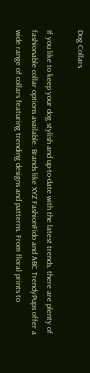Dog Collars

If you like to keep your dog stylish and up-to-date with the latest trends, there are plenty of fashionable collar options available. Brands like XYZ FashionFido and ABC TrendyPups offer a wide range of collars featuring trending designs and patterns. From floral prints to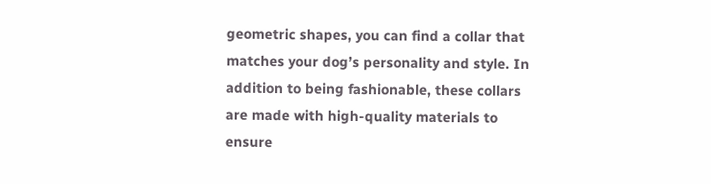geometric shapes, you can find a collar that matches your dog’s personality and style. In addition to being fashionable, these collars are made with high-quality materials to ensure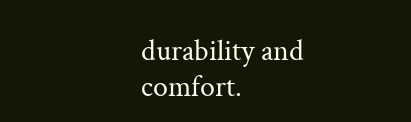durability and comfort.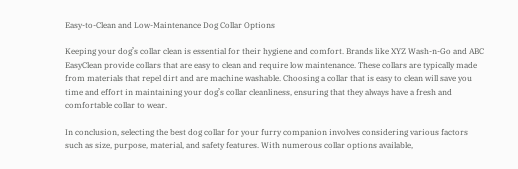Easy-to-Clean and Low-Maintenance Dog Collar Options

Keeping your dog’s collar clean is essential for their hygiene and comfort. Brands like XYZ Wash-n-Go and ABC EasyClean provide collars that are easy to clean and require low maintenance. These collars are typically made from materials that repel dirt and are machine washable. Choosing a collar that is easy to clean will save you time and effort in maintaining your dog’s collar cleanliness, ensuring that they always have a fresh and comfortable collar to wear.

In conclusion, selecting the best dog collar for your furry companion involves considering various factors such as size, purpose, material, and safety features. With numerous collar options available,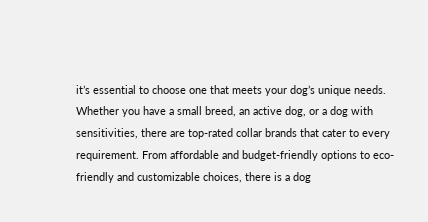it’s essential to choose one that meets your dog’s unique needs. Whether you have a small breed, an active dog, or a dog with sensitivities, there are top-rated collar brands that cater to every requirement. From affordable and budget-friendly options to eco-friendly and customizable choices, there is a dog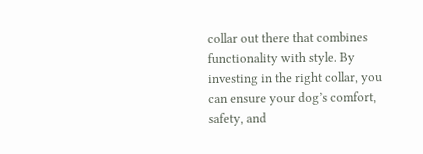collar out there that combines functionality with style. By investing in the right collar, you can ensure your dog’s comfort, safety, and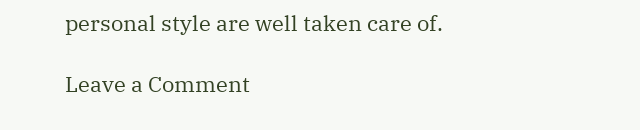personal style are well taken care of.

Leave a Comment